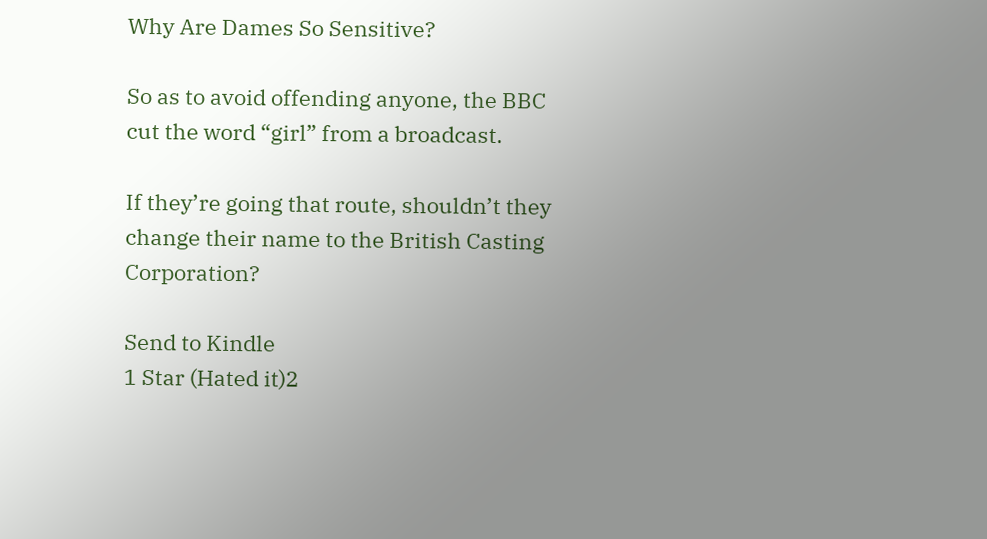Why Are Dames So Sensitive?

So as to avoid offending anyone, the BBC cut the word “girl” from a broadcast.

If they’re going that route, shouldn’t they change their name to the British Casting Corporation?

Send to Kindle
1 Star (Hated it)2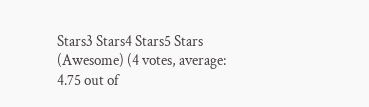Stars3 Stars4 Stars5 Stars (Awesome) (4 votes, average: 4.75 out of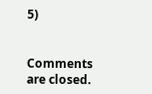5)


Comments are closed.